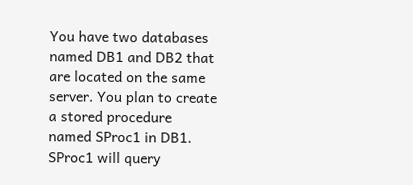You have two databases named DB1 and DB2 that are located on the same server. You plan to create a stored procedure named SProc1 in DB1. SProc1 will query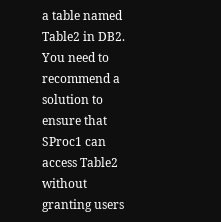a table named Table2 in DB2. You need to recommend a solution to ensure that SProc1 can access Table2 without granting users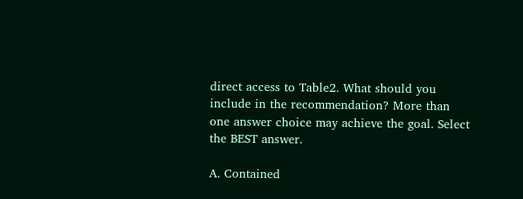direct access to Table2. What should you include in the recommendation? More than one answer choice may achieve the goal. Select the BEST answer.

A. Contained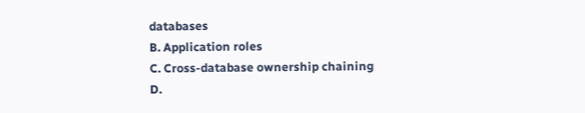databases
B. Application roles
C. Cross-database ownership chaining
D.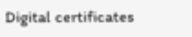Digital certificates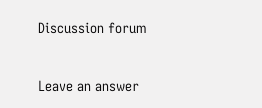Discussion forum


Leave an answer